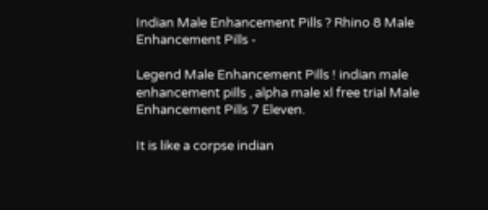Indian Male Enhancement Pills ? Rhino 8 Male Enhancement Pills -

Legend Male Enhancement Pills ! indian male enhancement pills , alpha male xl free trial Male Enhancement Pills 7 Eleven.

It is like a corpse indian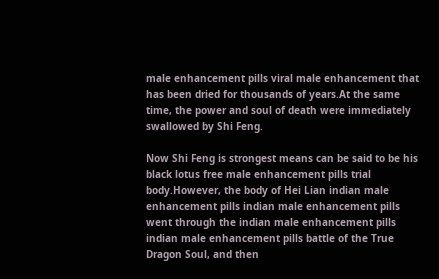male enhancement pills viral male enhancement that has been dried for thousands of years.At the same time, the power and soul of death were immediately swallowed by Shi Feng.

Now Shi Feng is strongest means can be said to be his black lotus free male enhancement pills trial body.However, the body of Hei Lian indian male enhancement pills indian male enhancement pills went through the indian male enhancement pills indian male enhancement pills battle of the True Dragon Soul, and then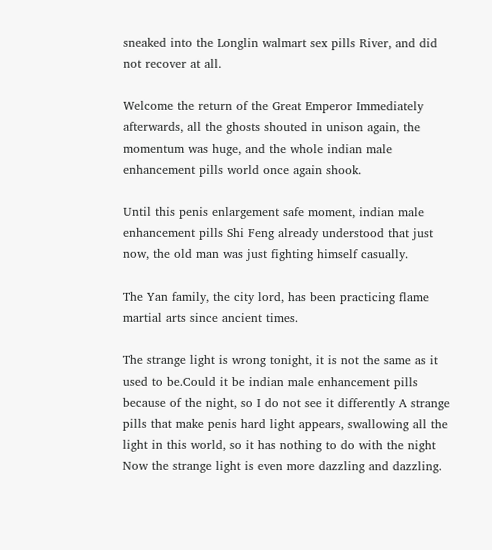sneaked into the Longlin walmart sex pills River, and did not recover at all.

Welcome the return of the Great Emperor Immediately afterwards, all the ghosts shouted in unison again, the momentum was huge, and the whole indian male enhancement pills world once again shook.

Until this penis enlargement safe moment, indian male enhancement pills Shi Feng already understood that just now, the old man was just fighting himself casually.

The Yan family, the city lord, has been practicing flame martial arts since ancient times.

The strange light is wrong tonight, it is not the same as it used to be.Could it be indian male enhancement pills because of the night, so I do not see it differently A strange pills that make penis hard light appears, swallowing all the light in this world, so it has nothing to do with the night Now the strange light is even more dazzling and dazzling.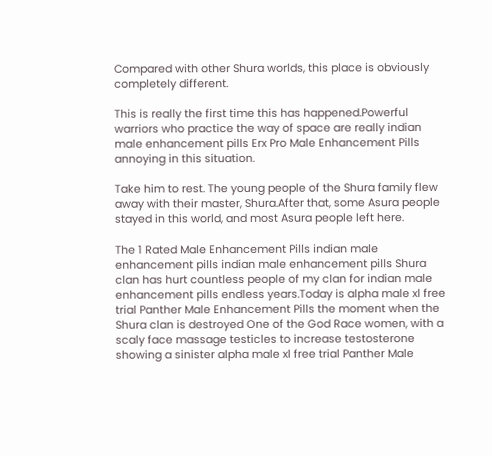Compared with other Shura worlds, this place is obviously completely different.

This is really the first time this has happened.Powerful warriors who practice the way of space are really indian male enhancement pills Erx Pro Male Enhancement Pills annoying in this situation.

Take him to rest. The young people of the Shura family flew away with their master, Shura.After that, some Asura people stayed in this world, and most Asura people left here.

The 1 Rated Male Enhancement Pills indian male enhancement pills indian male enhancement pills Shura clan has hurt countless people of my clan for indian male enhancement pills endless years.Today is alpha male xl free trial Panther Male Enhancement Pills the moment when the Shura clan is destroyed One of the God Race women, with a scaly face massage testicles to increase testosterone showing a sinister alpha male xl free trial Panther Male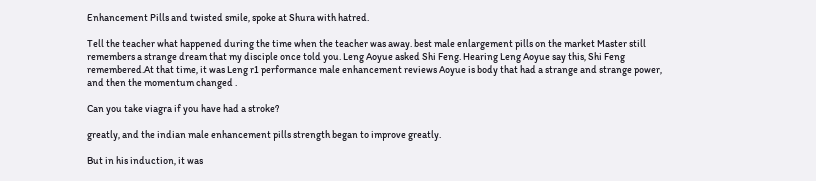Enhancement Pills and twisted smile, spoke at Shura with hatred.

Tell the teacher what happened during the time when the teacher was away. best male enlargement pills on the market Master still remembers a strange dream that my disciple once told you. Leng Aoyue asked Shi Feng. Hearing Leng Aoyue say this, Shi Feng remembered.At that time, it was Leng r1 performance male enhancement reviews Aoyue is body that had a strange and strange power, and then the momentum changed .

Can you take viagra if you have had a stroke?

greatly, and the indian male enhancement pills strength began to improve greatly.

But in his induction, it was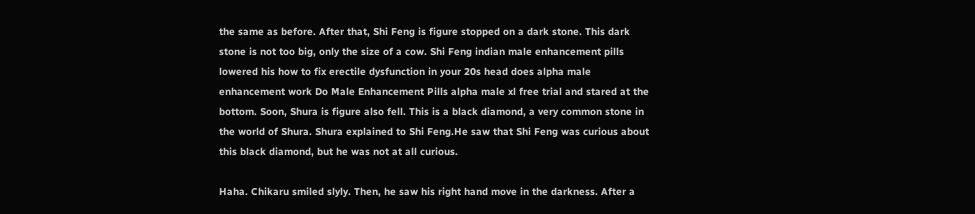the same as before. After that, Shi Feng is figure stopped on a dark stone. This dark stone is not too big, only the size of a cow. Shi Feng indian male enhancement pills lowered his how to fix erectile dysfunction in your 20s head does alpha male enhancement work Do Male Enhancement Pills alpha male xl free trial and stared at the bottom. Soon, Shura is figure also fell. This is a black diamond, a very common stone in the world of Shura. Shura explained to Shi Feng.He saw that Shi Feng was curious about this black diamond, but he was not at all curious.

Haha. Chikaru smiled slyly. Then, he saw his right hand move in the darkness. After a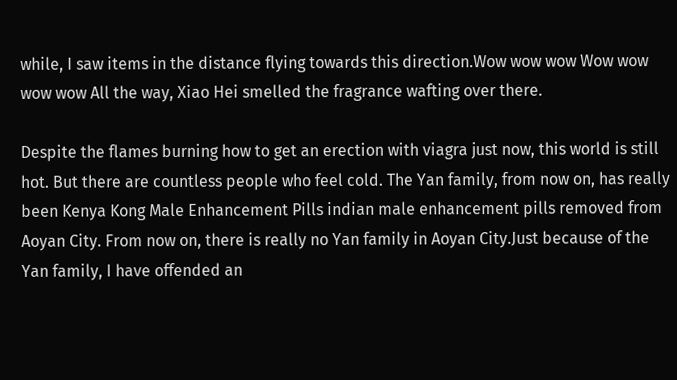while, I saw items in the distance flying towards this direction.Wow wow wow Wow wow wow wow All the way, Xiao Hei smelled the fragrance wafting over there.

Despite the flames burning how to get an erection with viagra just now, this world is still hot. But there are countless people who feel cold. The Yan family, from now on, has really been Kenya Kong Male Enhancement Pills indian male enhancement pills removed from Aoyan City. From now on, there is really no Yan family in Aoyan City.Just because of the Yan family, I have offended an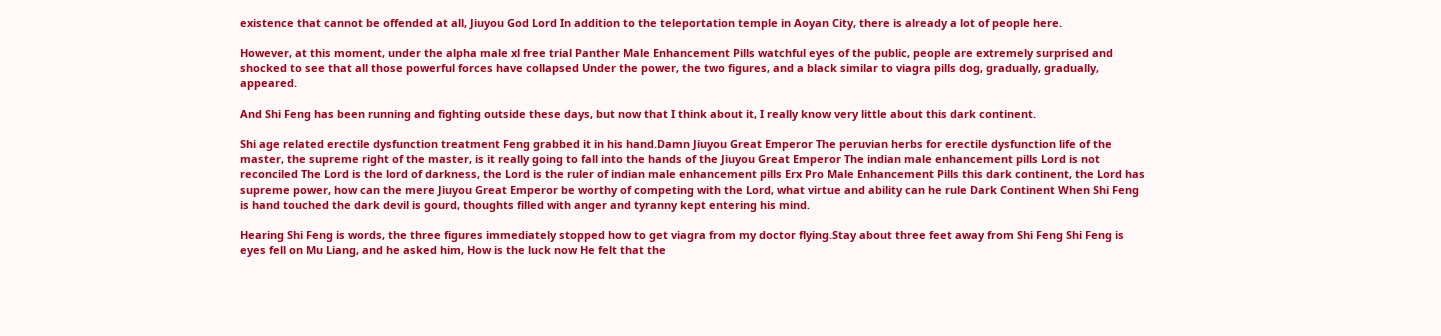existence that cannot be offended at all, Jiuyou God Lord In addition to the teleportation temple in Aoyan City, there is already a lot of people here.

However, at this moment, under the alpha male xl free trial Panther Male Enhancement Pills watchful eyes of the public, people are extremely surprised and shocked to see that all those powerful forces have collapsed Under the power, the two figures, and a black similar to viagra pills dog, gradually, gradually, appeared.

And Shi Feng has been running and fighting outside these days, but now that I think about it, I really know very little about this dark continent.

Shi age related erectile dysfunction treatment Feng grabbed it in his hand.Damn Jiuyou Great Emperor The peruvian herbs for erectile dysfunction life of the master, the supreme right of the master, is it really going to fall into the hands of the Jiuyou Great Emperor The indian male enhancement pills Lord is not reconciled The Lord is the lord of darkness, the Lord is the ruler of indian male enhancement pills Erx Pro Male Enhancement Pills this dark continent, the Lord has supreme power, how can the mere Jiuyou Great Emperor be worthy of competing with the Lord, what virtue and ability can he rule Dark Continent When Shi Feng is hand touched the dark devil is gourd, thoughts filled with anger and tyranny kept entering his mind.

Hearing Shi Feng is words, the three figures immediately stopped how to get viagra from my doctor flying.Stay about three feet away from Shi Feng Shi Feng is eyes fell on Mu Liang, and he asked him, How is the luck now He felt that the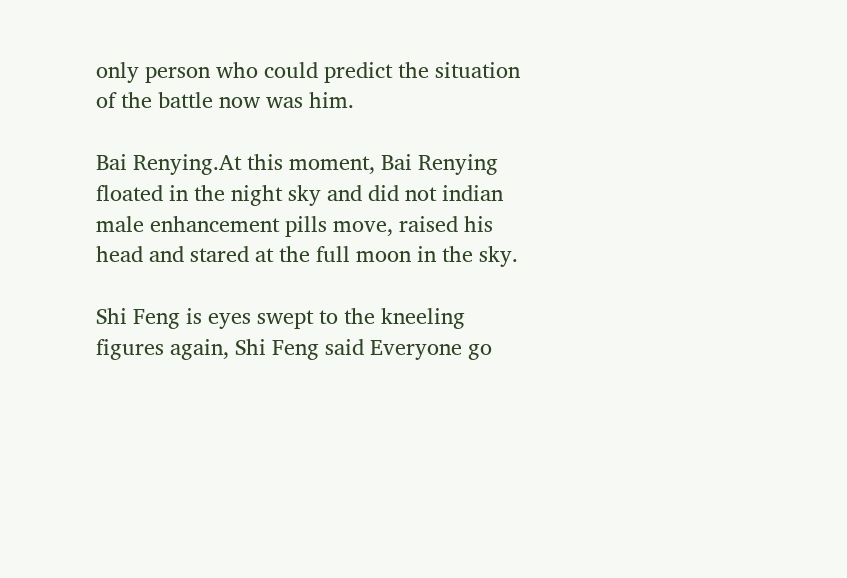only person who could predict the situation of the battle now was him.

Bai Renying.At this moment, Bai Renying floated in the night sky and did not indian male enhancement pills move, raised his head and stared at the full moon in the sky.

Shi Feng is eyes swept to the kneeling figures again, Shi Feng said Everyone go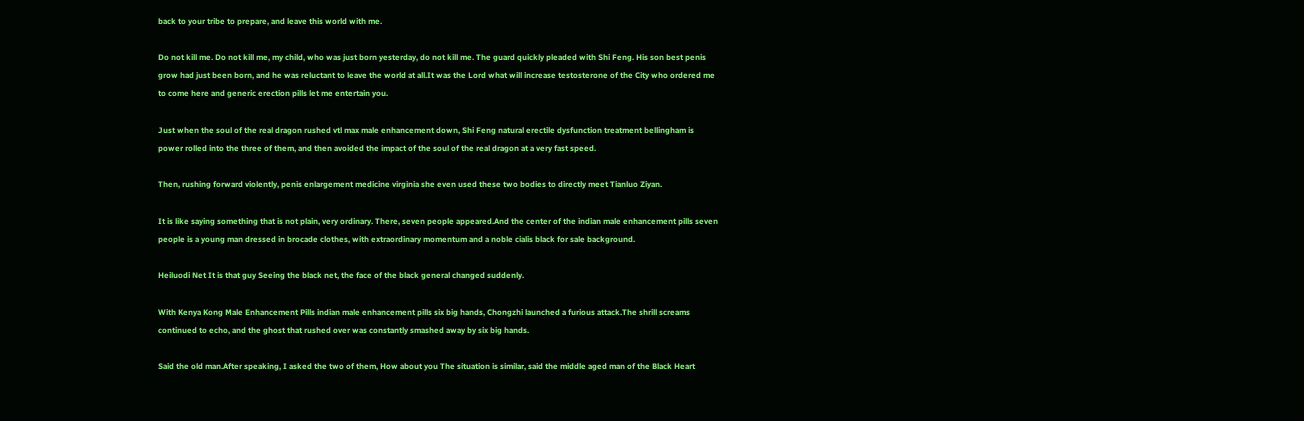back to your tribe to prepare, and leave this world with me.

Do not kill me. Do not kill me, my child, who was just born yesterday, do not kill me. The guard quickly pleaded with Shi Feng. His son best penis grow had just been born, and he was reluctant to leave the world at all.It was the Lord what will increase testosterone of the City who ordered me to come here and generic erection pills let me entertain you.

Just when the soul of the real dragon rushed vtl max male enhancement down, Shi Feng natural erectile dysfunction treatment bellingham is power rolled into the three of them, and then avoided the impact of the soul of the real dragon at a very fast speed.

Then, rushing forward violently, penis enlargement medicine virginia she even used these two bodies to directly meet Tianluo Ziyan.

It is like saying something that is not plain, very ordinary. There, seven people appeared.And the center of the indian male enhancement pills seven people is a young man dressed in brocade clothes, with extraordinary momentum and a noble cialis black for sale background.

Heiluodi Net It is that guy Seeing the black net, the face of the black general changed suddenly.

With Kenya Kong Male Enhancement Pills indian male enhancement pills six big hands, Chongzhi launched a furious attack.The shrill screams continued to echo, and the ghost that rushed over was constantly smashed away by six big hands.

Said the old man.After speaking, I asked the two of them, How about you The situation is similar, said the middle aged man of the Black Heart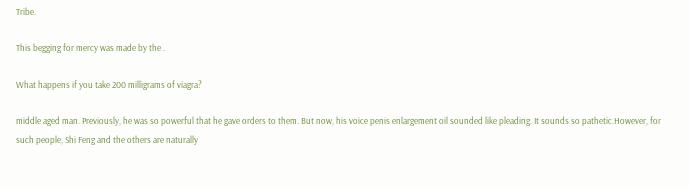Tribe.

This begging for mercy was made by the .

What happens if you take 200 milligrams of viagra?

middle aged man. Previously, he was so powerful that he gave orders to them. But now, his voice penis enlargement oil sounded like pleading. It sounds so pathetic.However, for such people, Shi Feng and the others are naturally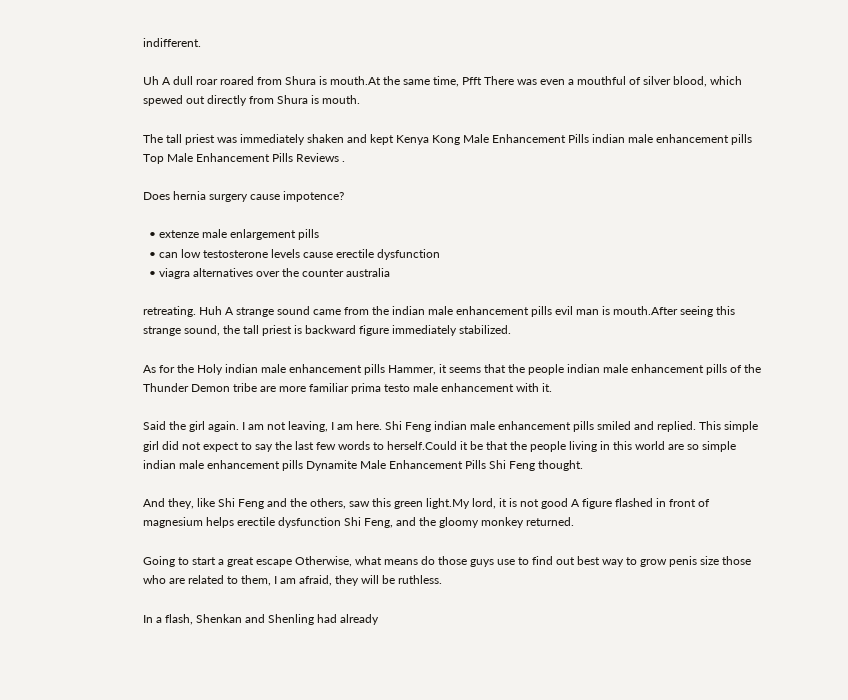indifferent.

Uh A dull roar roared from Shura is mouth.At the same time, Pfft There was even a mouthful of silver blood, which spewed out directly from Shura is mouth.

The tall priest was immediately shaken and kept Kenya Kong Male Enhancement Pills indian male enhancement pills Top Male Enhancement Pills Reviews .

Does hernia surgery cause impotence?

  • extenze male enlargement pills
  • can low testosterone levels cause erectile dysfunction
  • viagra alternatives over the counter australia

retreating. Huh A strange sound came from the indian male enhancement pills evil man is mouth.After seeing this strange sound, the tall priest is backward figure immediately stabilized.

As for the Holy indian male enhancement pills Hammer, it seems that the people indian male enhancement pills of the Thunder Demon tribe are more familiar prima testo male enhancement with it.

Said the girl again. I am not leaving, I am here. Shi Feng indian male enhancement pills smiled and replied. This simple girl did not expect to say the last few words to herself.Could it be that the people living in this world are so simple indian male enhancement pills Dynamite Male Enhancement Pills Shi Feng thought.

And they, like Shi Feng and the others, saw this green light.My lord, it is not good A figure flashed in front of magnesium helps erectile dysfunction Shi Feng, and the gloomy monkey returned.

Going to start a great escape Otherwise, what means do those guys use to find out best way to grow penis size those who are related to them, I am afraid, they will be ruthless.

In a flash, Shenkan and Shenling had already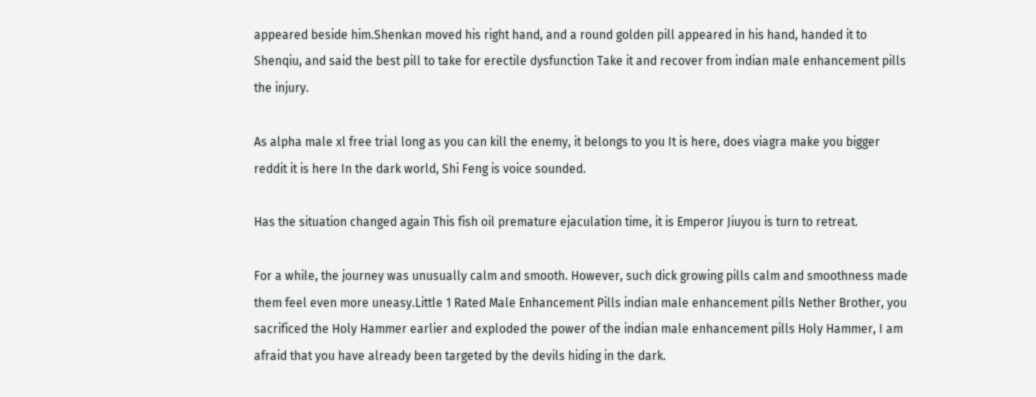appeared beside him.Shenkan moved his right hand, and a round golden pill appeared in his hand, handed it to Shenqiu, and said the best pill to take for erectile dysfunction Take it and recover from indian male enhancement pills the injury.

As alpha male xl free trial long as you can kill the enemy, it belongs to you It is here, does viagra make you bigger reddit it is here In the dark world, Shi Feng is voice sounded.

Has the situation changed again This fish oil premature ejaculation time, it is Emperor Jiuyou is turn to retreat.

For a while, the journey was unusually calm and smooth. However, such dick growing pills calm and smoothness made them feel even more uneasy.Little 1 Rated Male Enhancement Pills indian male enhancement pills Nether Brother, you sacrificed the Holy Hammer earlier and exploded the power of the indian male enhancement pills Holy Hammer, I am afraid that you have already been targeted by the devils hiding in the dark.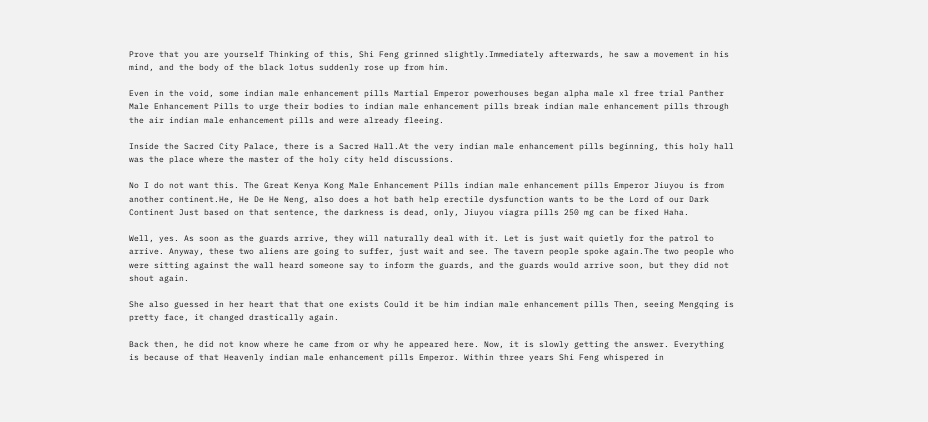Prove that you are yourself Thinking of this, Shi Feng grinned slightly.Immediately afterwards, he saw a movement in his mind, and the body of the black lotus suddenly rose up from him.

Even in the void, some indian male enhancement pills Martial Emperor powerhouses began alpha male xl free trial Panther Male Enhancement Pills to urge their bodies to indian male enhancement pills break indian male enhancement pills through the air indian male enhancement pills and were already fleeing.

Inside the Sacred City Palace, there is a Sacred Hall.At the very indian male enhancement pills beginning, this holy hall was the place where the master of the holy city held discussions.

No I do not want this. The Great Kenya Kong Male Enhancement Pills indian male enhancement pills Emperor Jiuyou is from another continent.He, He De He Neng, also does a hot bath help erectile dysfunction wants to be the Lord of our Dark Continent Just based on that sentence, the darkness is dead, only, Jiuyou viagra pills 250 mg can be fixed Haha.

Well, yes. As soon as the guards arrive, they will naturally deal with it. Let is just wait quietly for the patrol to arrive. Anyway, these two aliens are going to suffer, just wait and see. The tavern people spoke again.The two people who were sitting against the wall heard someone say to inform the guards, and the guards would arrive soon, but they did not shout again.

She also guessed in her heart that that one exists Could it be him indian male enhancement pills Then, seeing Mengqing is pretty face, it changed drastically again.

Back then, he did not know where he came from or why he appeared here. Now, it is slowly getting the answer. Everything is because of that Heavenly indian male enhancement pills Emperor. Within three years Shi Feng whispered in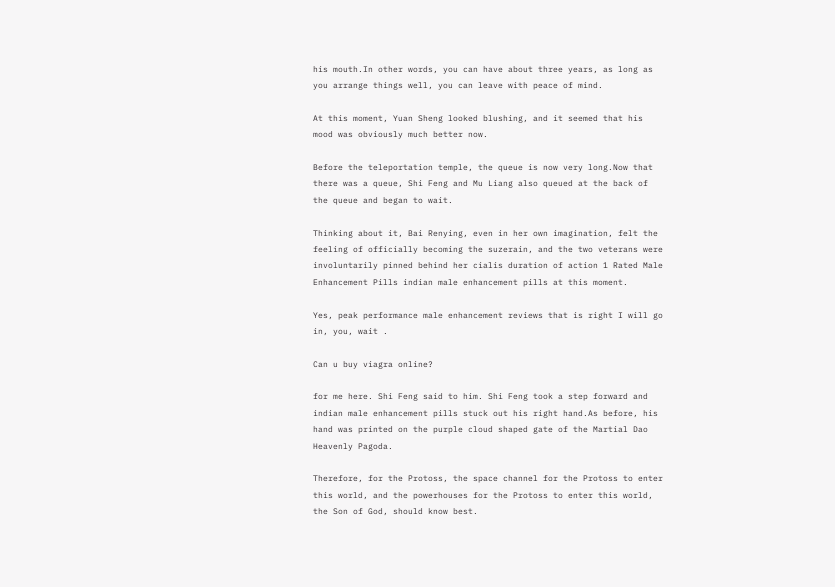his mouth.In other words, you can have about three years, as long as you arrange things well, you can leave with peace of mind.

At this moment, Yuan Sheng looked blushing, and it seemed that his mood was obviously much better now.

Before the teleportation temple, the queue is now very long.Now that there was a queue, Shi Feng and Mu Liang also queued at the back of the queue and began to wait.

Thinking about it, Bai Renying, even in her own imagination, felt the feeling of officially becoming the suzerain, and the two veterans were involuntarily pinned behind her cialis duration of action 1 Rated Male Enhancement Pills indian male enhancement pills at this moment.

Yes, peak performance male enhancement reviews that is right I will go in, you, wait .

Can u buy viagra online?

for me here. Shi Feng said to him. Shi Feng took a step forward and indian male enhancement pills stuck out his right hand.As before, his hand was printed on the purple cloud shaped gate of the Martial Dao Heavenly Pagoda.

Therefore, for the Protoss, the space channel for the Protoss to enter this world, and the powerhouses for the Protoss to enter this world, the Son of God, should know best.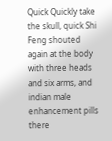Quick Quickly take the skull, quick Shi Feng shouted again at the body with three heads and six arms, and indian male enhancement pills there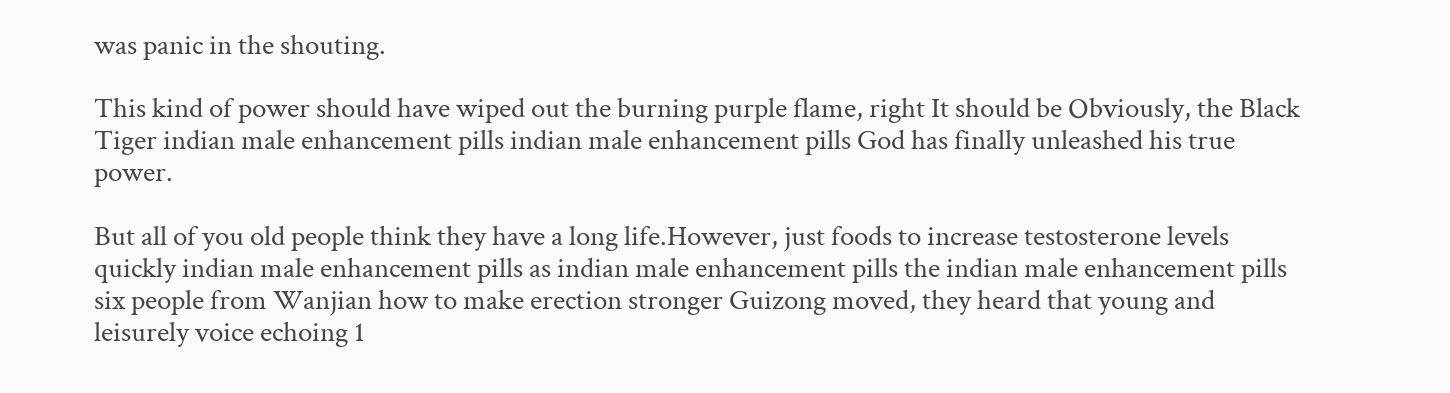was panic in the shouting.

This kind of power should have wiped out the burning purple flame, right It should be Obviously, the Black Tiger indian male enhancement pills indian male enhancement pills God has finally unleashed his true power.

But all of you old people think they have a long life.However, just foods to increase testosterone levels quickly indian male enhancement pills as indian male enhancement pills the indian male enhancement pills six people from Wanjian how to make erection stronger Guizong moved, they heard that young and leisurely voice echoing 1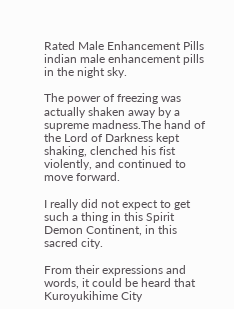Rated Male Enhancement Pills indian male enhancement pills in the night sky.

The power of freezing was actually shaken away by a supreme madness.The hand of the Lord of Darkness kept shaking, clenched his fist violently, and continued to move forward.

I really did not expect to get such a thing in this Spirit Demon Continent, in this sacred city.

From their expressions and words, it could be heard that Kuroyukihime City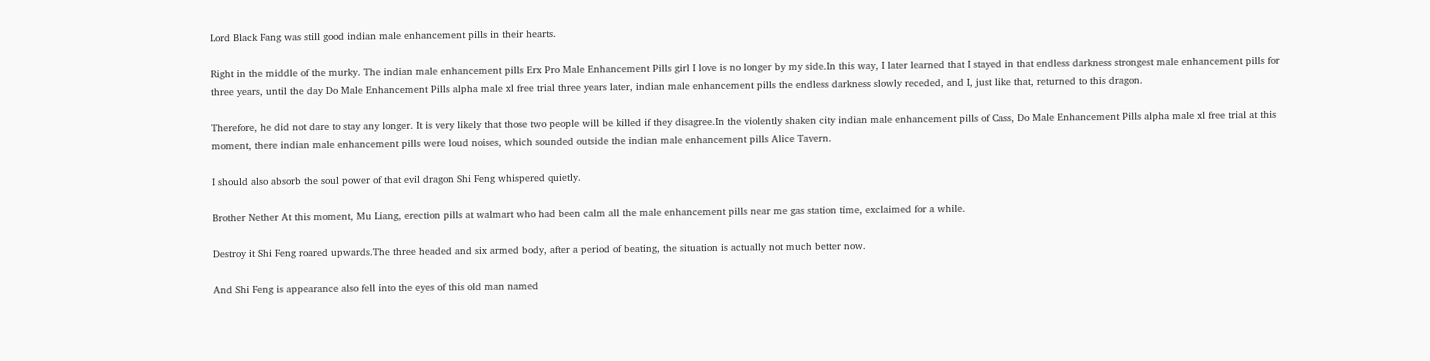Lord Black Fang was still good indian male enhancement pills in their hearts.

Right in the middle of the murky. The indian male enhancement pills Erx Pro Male Enhancement Pills girl I love is no longer by my side.In this way, I later learned that I stayed in that endless darkness strongest male enhancement pills for three years, until the day Do Male Enhancement Pills alpha male xl free trial three years later, indian male enhancement pills the endless darkness slowly receded, and I, just like that, returned to this dragon.

Therefore, he did not dare to stay any longer. It is very likely that those two people will be killed if they disagree.In the violently shaken city indian male enhancement pills of Cass, Do Male Enhancement Pills alpha male xl free trial at this moment, there indian male enhancement pills were loud noises, which sounded outside the indian male enhancement pills Alice Tavern.

I should also absorb the soul power of that evil dragon Shi Feng whispered quietly.

Brother Nether At this moment, Mu Liang, erection pills at walmart who had been calm all the male enhancement pills near me gas station time, exclaimed for a while.

Destroy it Shi Feng roared upwards.The three headed and six armed body, after a period of beating, the situation is actually not much better now.

And Shi Feng is appearance also fell into the eyes of this old man named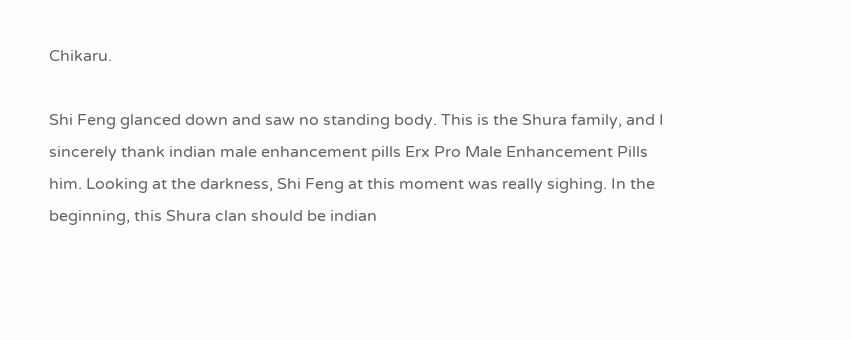Chikaru.

Shi Feng glanced down and saw no standing body. This is the Shura family, and I sincerely thank indian male enhancement pills Erx Pro Male Enhancement Pills him. Looking at the darkness, Shi Feng at this moment was really sighing. In the beginning, this Shura clan should be indian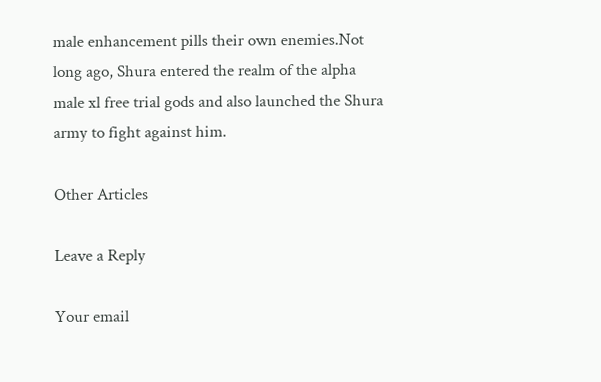male enhancement pills their own enemies.Not long ago, Shura entered the realm of the alpha male xl free trial gods and also launched the Shura army to fight against him.

Other Articles

Leave a Reply

Your email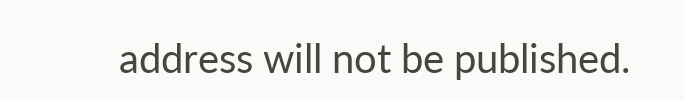address will not be published.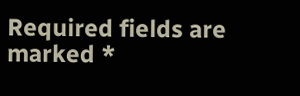Required fields are marked *